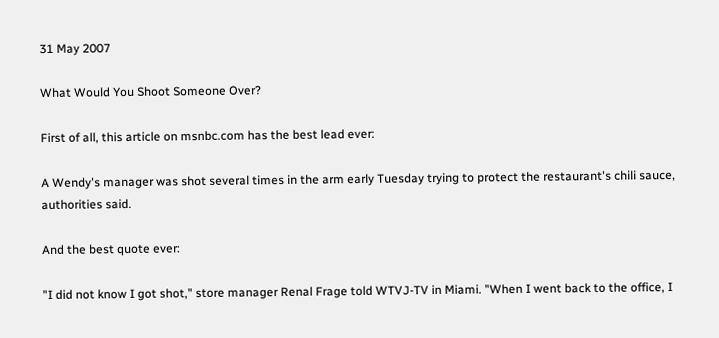31 May 2007

What Would You Shoot Someone Over?

First of all, this article on msnbc.com has the best lead ever:

A Wendy's manager was shot several times in the arm early Tuesday trying to protect the restaurant's chili sauce, authorities said.

And the best quote ever:

"I did not know I got shot," store manager Renal Frage told WTVJ-TV in Miami. "When I went back to the office, I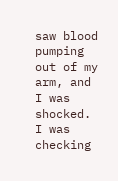saw blood pumping out of my arm, and I was shocked. I was checking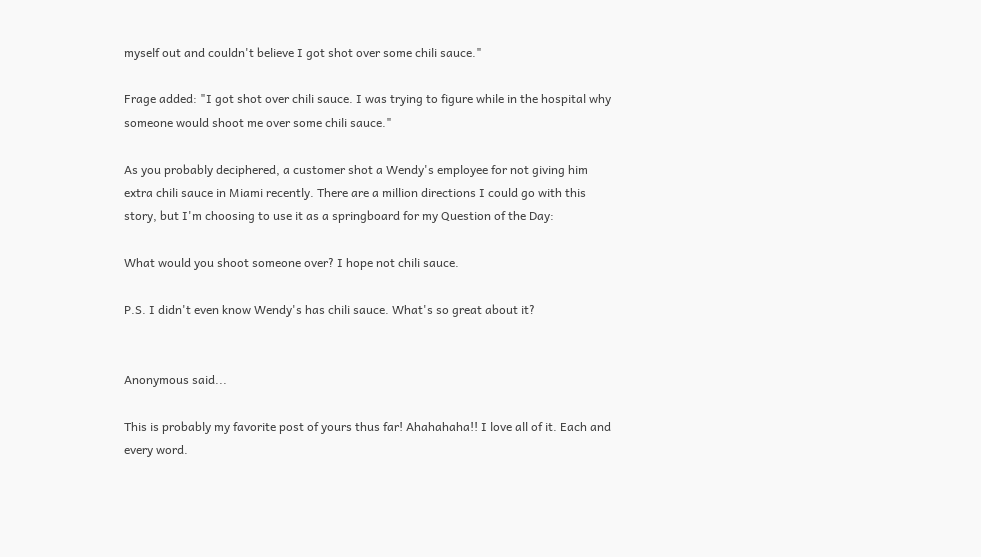myself out and couldn't believe I got shot over some chili sauce."

Frage added: "I got shot over chili sauce. I was trying to figure while in the hospital why someone would shoot me over some chili sauce."

As you probably deciphered, a customer shot a Wendy's employee for not giving him extra chili sauce in Miami recently. There are a million directions I could go with this story, but I'm choosing to use it as a springboard for my Question of the Day:

What would you shoot someone over? I hope not chili sauce.

P.S. I didn't even know Wendy's has chili sauce. What's so great about it?


Anonymous said...

This is probably my favorite post of yours thus far! Ahahahaha!! I love all of it. Each and every word.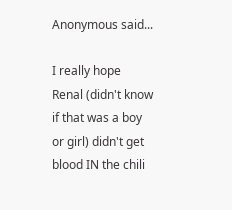Anonymous said...

I really hope Renal (didn't know if that was a boy or girl) didn't get blood IN the chili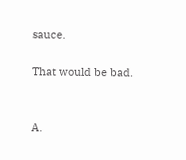sauce.

That would be bad.


A.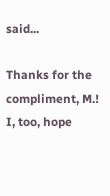said...

Thanks for the compliment, M.! I, too, hope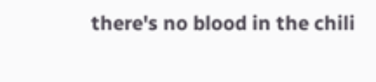there's no blood in the chili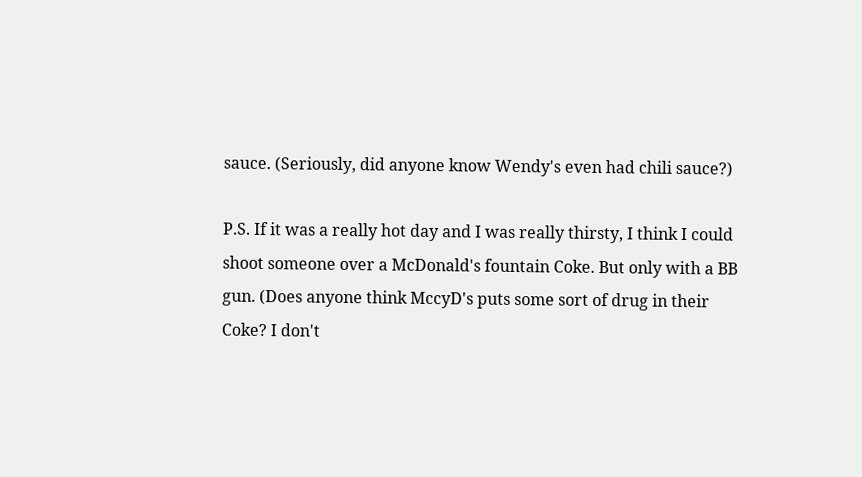sauce. (Seriously, did anyone know Wendy's even had chili sauce?)

P.S. If it was a really hot day and I was really thirsty, I think I could shoot someone over a McDonald's fountain Coke. But only with a BB gun. (Does anyone think MccyD's puts some sort of drug in their Coke? I don't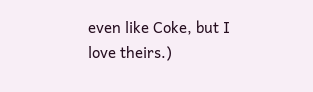even like Coke, but I love theirs.)